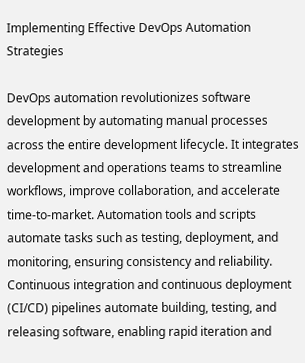Implementing Effective DevOps Automation Strategies

DevOps automation revolutionizes software development by automating manual processes across the entire development lifecycle. It integrates development and operations teams to streamline workflows, improve collaboration, and accelerate time-to-market. Automation tools and scripts automate tasks such as testing, deployment, and monitoring, ensuring consistency and reliability. Continuous integration and continuous deployment (CI/CD) pipelines automate building, testing, and releasing software, enabling rapid iteration and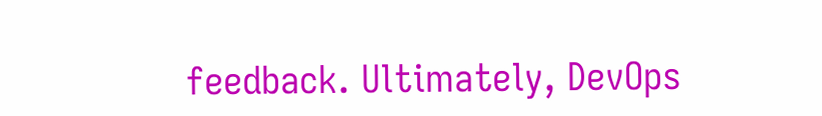feedback. Ultimately, DevOps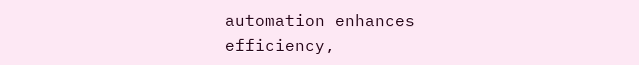automation enhances efficiency,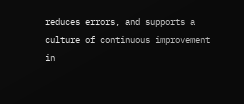reduces errors, and supports a culture of continuous improvement in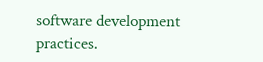software development practices.